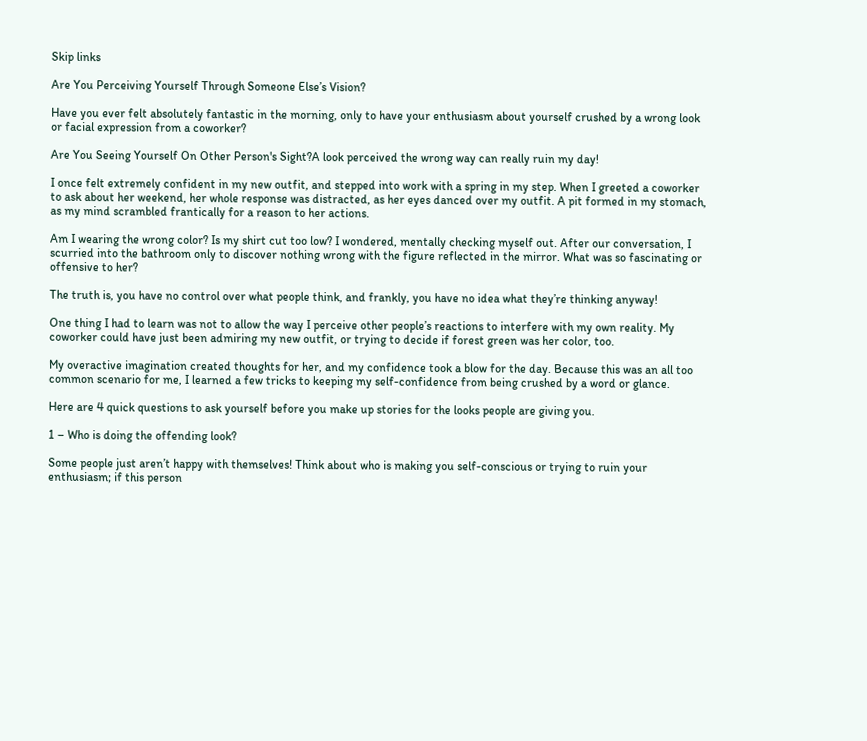Skip links

Are You Perceiving Yourself Through Someone Else’s Vision?

Have you ever felt absolutely fantastic in the morning, only to have your enthusiasm about yourself crushed by a wrong look or facial expression from a coworker?

Are You Seeing Yourself On Other Person's Sight?A look perceived the wrong way can really ruin my day!

I once felt extremely confident in my new outfit, and stepped into work with a spring in my step. When I greeted a coworker to ask about her weekend, her whole response was distracted, as her eyes danced over my outfit. A pit formed in my stomach, as my mind scrambled frantically for a reason to her actions.

Am I wearing the wrong color? Is my shirt cut too low? I wondered, mentally checking myself out. After our conversation, I scurried into the bathroom only to discover nothing wrong with the figure reflected in the mirror. What was so fascinating or offensive to her?

The truth is, you have no control over what people think, and frankly, you have no idea what they’re thinking anyway!

One thing I had to learn was not to allow the way I perceive other people’s reactions to interfere with my own reality. My coworker could have just been admiring my new outfit, or trying to decide if forest green was her color, too.

My overactive imagination created thoughts for her, and my confidence took a blow for the day. Because this was an all too common scenario for me, I learned a few tricks to keeping my self-confidence from being crushed by a word or glance.

Here are 4 quick questions to ask yourself before you make up stories for the looks people are giving you.

1 – Who is doing the offending look?

Some people just aren’t happy with themselves! Think about who is making you self-conscious or trying to ruin your enthusiasm; if this person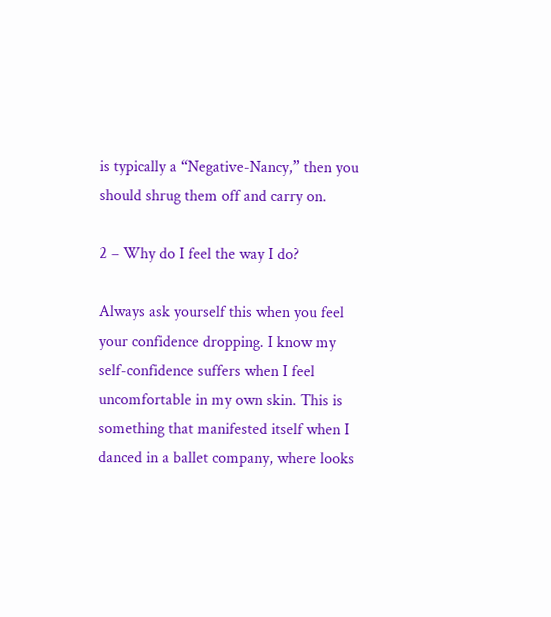is typically a “Negative-Nancy,” then you should shrug them off and carry on.

2 – Why do I feel the way I do?

Always ask yourself this when you feel your confidence dropping. I know my self-confidence suffers when I feel uncomfortable in my own skin. This is something that manifested itself when I danced in a ballet company, where looks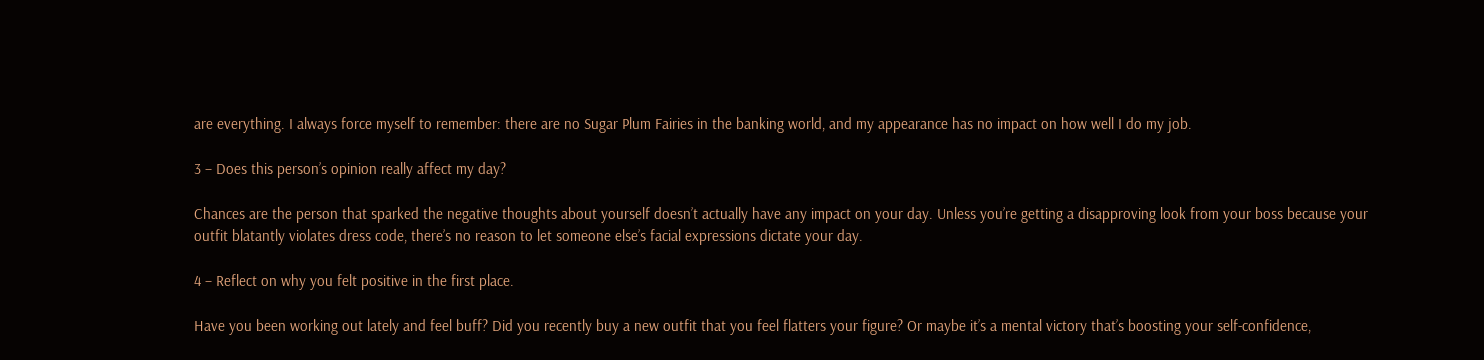are everything. I always force myself to remember: there are no Sugar Plum Fairies in the banking world, and my appearance has no impact on how well I do my job.

3 – Does this person’s opinion really affect my day?

Chances are the person that sparked the negative thoughts about yourself doesn’t actually have any impact on your day. Unless you’re getting a disapproving look from your boss because your outfit blatantly violates dress code, there’s no reason to let someone else’s facial expressions dictate your day.

4 – Reflect on why you felt positive in the first place.

Have you been working out lately and feel buff? Did you recently buy a new outfit that you feel flatters your figure? Or maybe it’s a mental victory that’s boosting your self-confidence,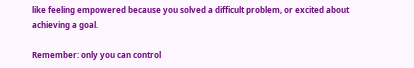like feeling empowered because you solved a difficult problem, or excited about achieving a goal.

Remember: only you can control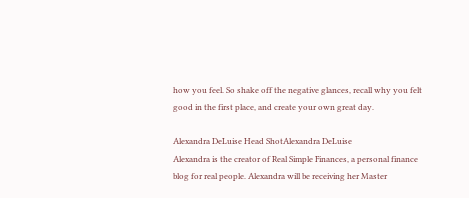how you feel. So shake off the negative glances, recall why you felt good in the first place, and create your own great day.

Alexandra DeLuise Head ShotAlexandra DeLuise
Alexandra is the creator of Real Simple Finances, a personal finance blog for real people. Alexandra will be receiving her Master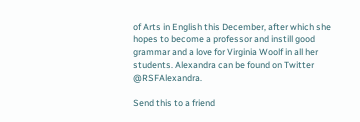of Arts in English this December, after which she hopes to become a professor and instill good grammar and a love for Virginia Woolf in all her students. Alexandra can be found on Twitter @RSFAlexandra.

Send this to a friend